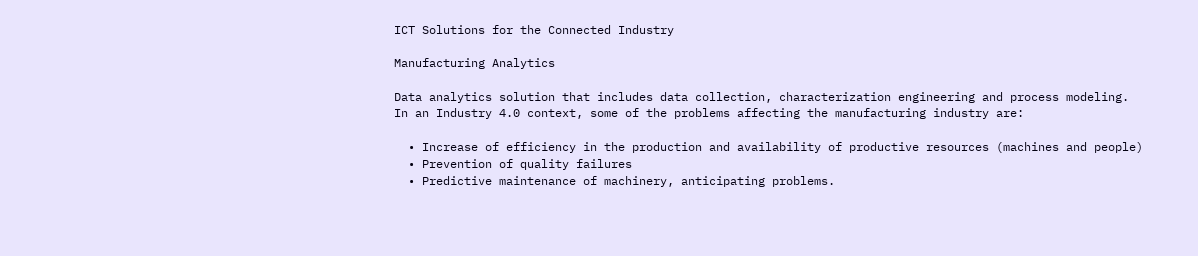ICT Solutions for the Connected Industry

Manufacturing Analytics

Data analytics solution that includes data collection, characterization engineering and process modeling.
In an Industry 4.0 context, some of the problems affecting the manufacturing industry are:

  • Increase of efficiency in the production and availability of productive resources (machines and people)
  • Prevention of quality failures
  • Predictive maintenance of machinery, anticipating problems.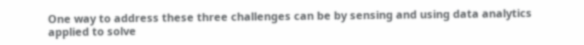One way to address these three challenges can be by sensing and using data analytics applied to solve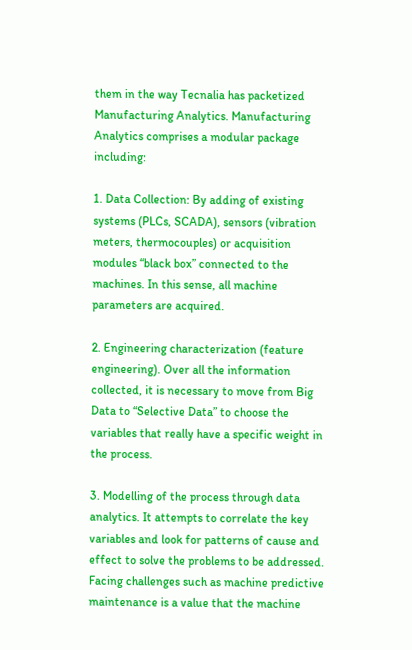them in the way Tecnalia has packetized Manufacturing Analytics. Manufacturing Analytics comprises a modular package including:

1. Data Collection: By adding of existing systems (PLCs, SCADA), sensors (vibration meters, thermocouples) or acquisition modules “black box” connected to the machines. In this sense, all machine parameters are acquired.

2. Engineering characterization (feature engineering). Over all the information collected, it is necessary to move from Big Data to “Selective Data” to choose the variables that really have a specific weight in the process.

3. Modelling of the process through data analytics. It attempts to correlate the key variables and look for patterns of cause and effect to solve the problems to be addressed. Facing challenges such as machine predictive maintenance is a value that the machine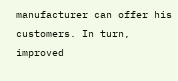manufacturer can offer his customers. In turn, improved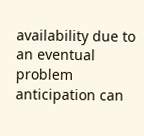availability due to an eventual problem anticipation can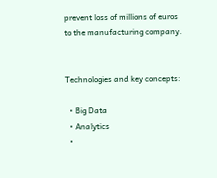prevent loss of millions of euros to the manufacturing company.


Technologies and key concepts:

  • Big Data
  • Analytics
  •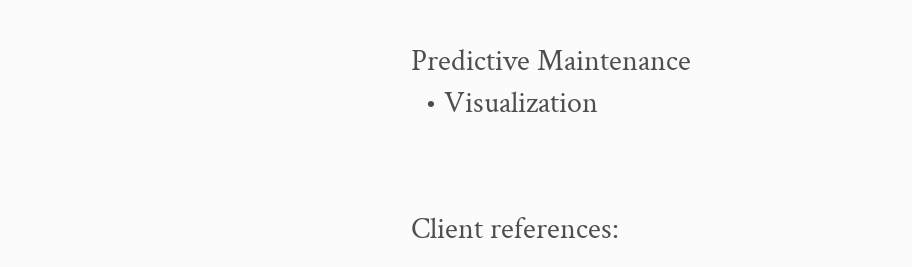Predictive Maintenance
  • Visualization


Client references: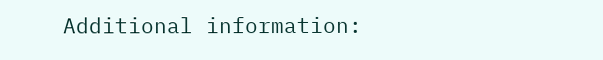Additional information: